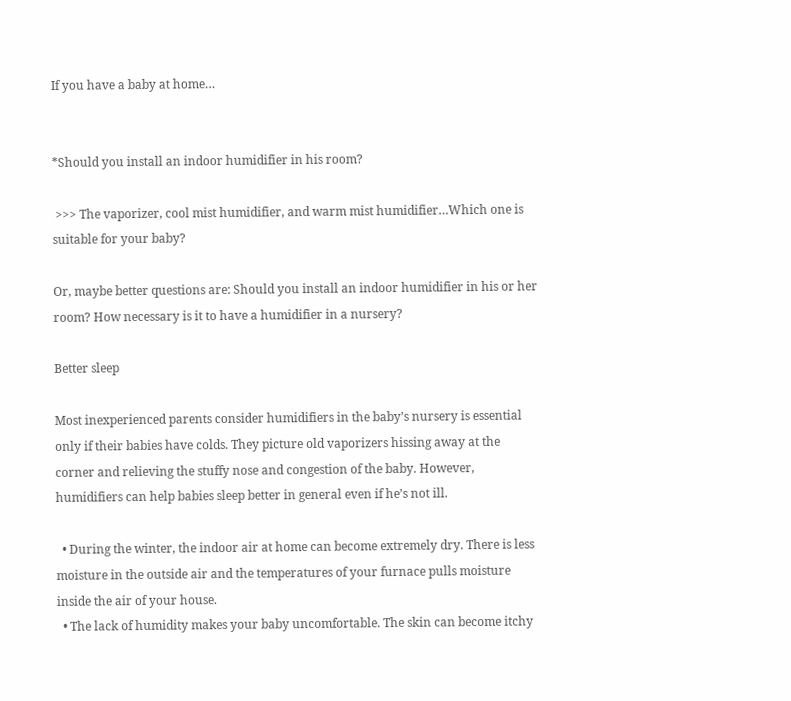If you have a baby at home…


*Should you install an indoor humidifier in his room?

 >>> The vaporizer, cool mist humidifier, and warm mist humidifier…Which one is suitable for your baby?

Or, maybe better questions are: Should you install an indoor humidifier in his or her room? How necessary is it to have a humidifier in a nursery?

Better sleep

Most inexperienced parents consider humidifiers in the baby’s nursery is essential only if their babies have colds. They picture old vaporizers hissing away at the corner and relieving the stuffy nose and congestion of the baby. However, humidifiers can help babies sleep better in general even if he’s not ill.

  • During the winter, the indoor air at home can become extremely dry. There is less moisture in the outside air and the temperatures of your furnace pulls moisture inside the air of your house.
  • The lack of humidity makes your baby uncomfortable. The skin can become itchy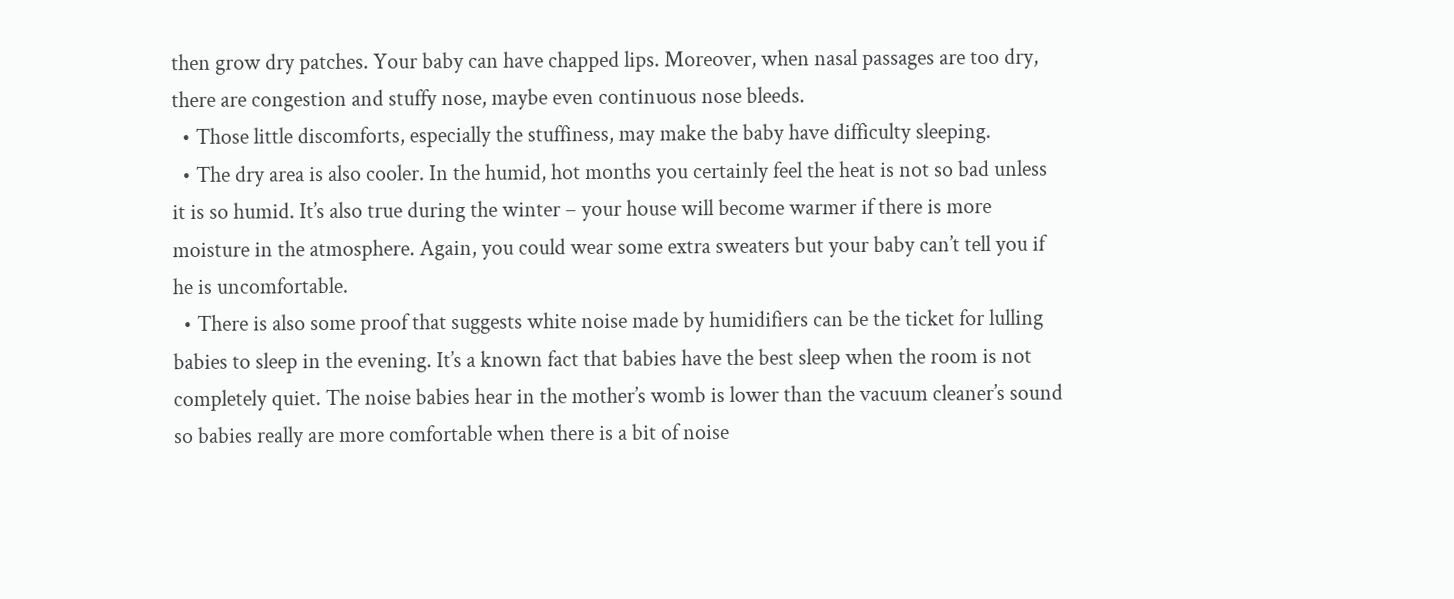then grow dry patches. Your baby can have chapped lips. Moreover, when nasal passages are too dry, there are congestion and stuffy nose, maybe even continuous nose bleeds.
  • Those little discomforts, especially the stuffiness, may make the baby have difficulty sleeping.
  • The dry area is also cooler. In the humid, hot months you certainly feel the heat is not so bad unless it is so humid. It’s also true during the winter – your house will become warmer if there is more moisture in the atmosphere. Again, you could wear some extra sweaters but your baby can’t tell you if he is uncomfortable.
  • There is also some proof that suggests white noise made by humidifiers can be the ticket for lulling babies to sleep in the evening. It’s a known fact that babies have the best sleep when the room is not completely quiet. The noise babies hear in the mother’s womb is lower than the vacuum cleaner’s sound so babies really are more comfortable when there is a bit of noise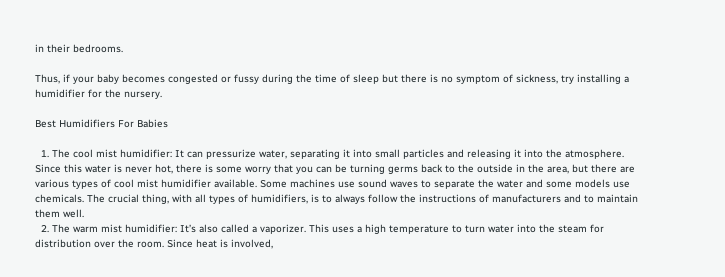in their bedrooms.

Thus, if your baby becomes congested or fussy during the time of sleep but there is no symptom of sickness, try installing a humidifier for the nursery.

Best Humidifiers For Babies

  1. The cool mist humidifier: It can pressurize water, separating it into small particles and releasing it into the atmosphere. Since this water is never hot, there is some worry that you can be turning germs back to the outside in the area, but there are various types of cool mist humidifier available. Some machines use sound waves to separate the water and some models use chemicals. The crucial thing, with all types of humidifiers, is to always follow the instructions of manufacturers and to maintain them well.
  2. The warm mist humidifier: It’s also called a vaporizer. This uses a high temperature to turn water into the steam for distribution over the room. Since heat is involved,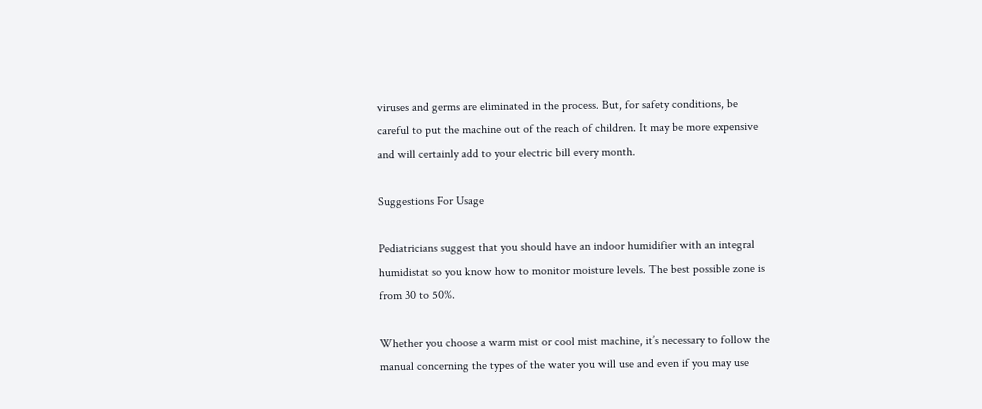viruses and germs are eliminated in the process. But, for safety conditions, be careful to put the machine out of the reach of children. It may be more expensive and will certainly add to your electric bill every month.

Suggestions For Usage

Pediatricians suggest that you should have an indoor humidifier with an integral humidistat so you know how to monitor moisture levels. The best possible zone is from 30 to 50%.

Whether you choose a warm mist or cool mist machine, it’s necessary to follow the manual concerning the types of the water you will use and even if you may use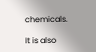chemicals.

It is also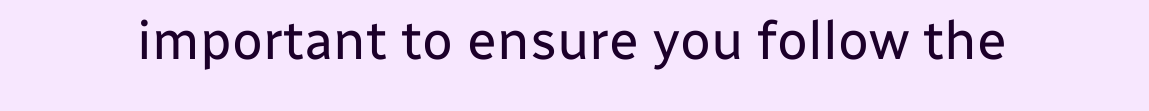important to ensure you follow the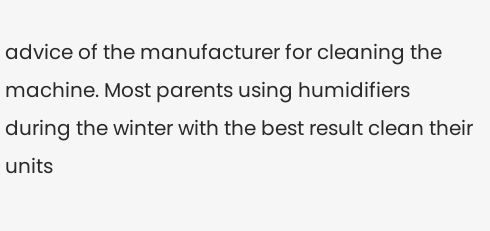advice of the manufacturer for cleaning the machine. Most parents using humidifiers during the winter with the best result clean their units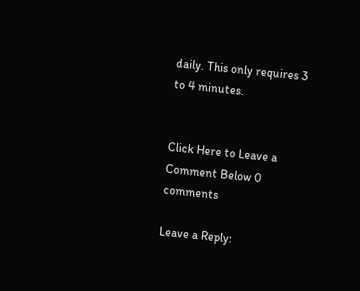daily. This only requires 3 to 4 minutes.


Click Here to Leave a Comment Below 0 comments

Leave a Reply: